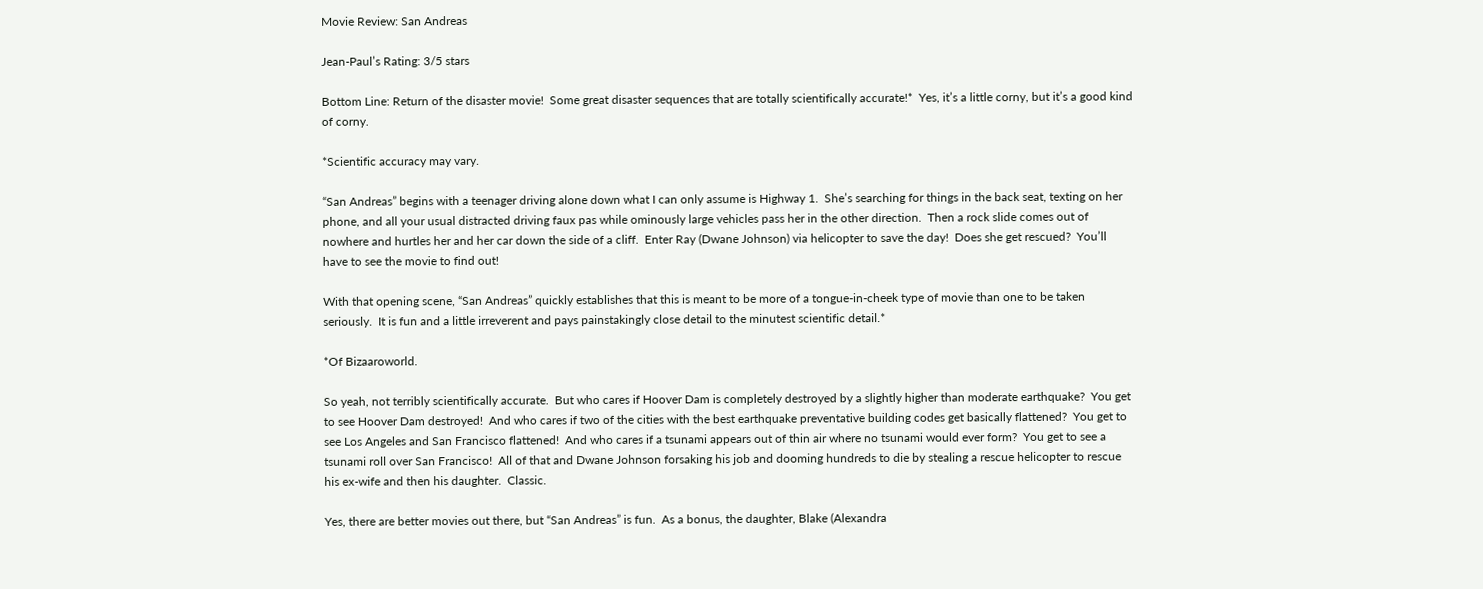Movie Review: San Andreas

Jean-Paul’s Rating: 3/5 stars

Bottom Line: Return of the disaster movie!  Some great disaster sequences that are totally scientifically accurate!*  Yes, it’s a little corny, but it’s a good kind of corny.

*Scientific accuracy may vary.

“San Andreas” begins with a teenager driving alone down what I can only assume is Highway 1.  She’s searching for things in the back seat, texting on her phone, and all your usual distracted driving faux pas while ominously large vehicles pass her in the other direction.  Then a rock slide comes out of nowhere and hurtles her and her car down the side of a cliff.  Enter Ray (Dwane Johnson) via helicopter to save the day!  Does she get rescued?  You’ll have to see the movie to find out!

With that opening scene, “San Andreas” quickly establishes that this is meant to be more of a tongue-in-cheek type of movie than one to be taken seriously.  It is fun and a little irreverent and pays painstakingly close detail to the minutest scientific detail.*

*Of Bizaaroworld.

So yeah, not terribly scientifically accurate.  But who cares if Hoover Dam is completely destroyed by a slightly higher than moderate earthquake?  You get to see Hoover Dam destroyed!  And who cares if two of the cities with the best earthquake preventative building codes get basically flattened?  You get to see Los Angeles and San Francisco flattened!  And who cares if a tsunami appears out of thin air where no tsunami would ever form?  You get to see a tsunami roll over San Francisco!  All of that and Dwane Johnson forsaking his job and dooming hundreds to die by stealing a rescue helicopter to rescue his ex-wife and then his daughter.  Classic.

Yes, there are better movies out there, but “San Andreas” is fun.  As a bonus, the daughter, Blake (Alexandra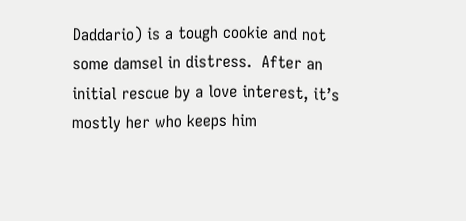Daddario) is a tough cookie and not some damsel in distress.  After an initial rescue by a love interest, it’s mostly her who keeps him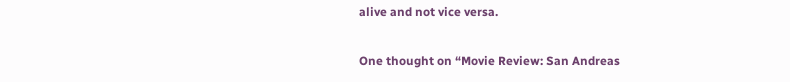alive and not vice versa.

One thought on “Movie Review: San Andreas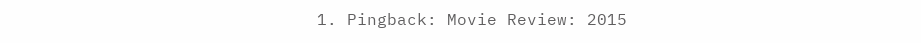1. Pingback: Movie Review: 2015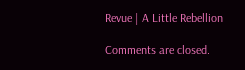Revue | A Little Rebellion

Comments are closed.